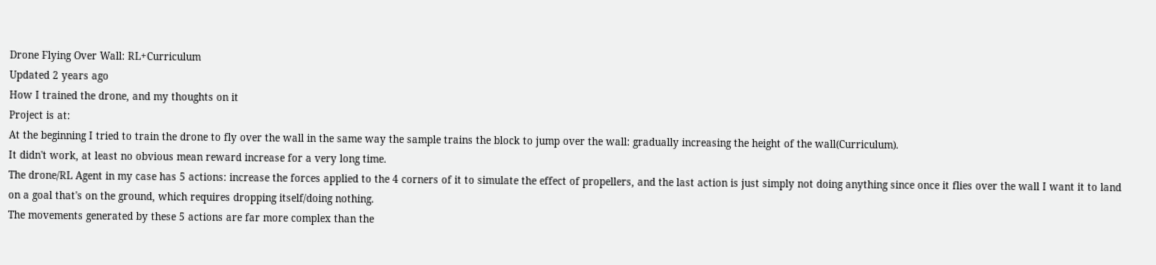Drone Flying Over Wall: RL+Curriculum
Updated 2 years ago
How I trained the drone, and my thoughts on it
Project is at:
At the beginning I tried to train the drone to fly over the wall in the same way the sample trains the block to jump over the wall: gradually increasing the height of the wall(Curriculum).
It didn't work, at least no obvious mean reward increase for a very long time.
The drone/RL Agent in my case has 5 actions: increase the forces applied to the 4 corners of it to simulate the effect of propellers, and the last action is just simply not doing anything since once it flies over the wall I want it to land on a goal that's on the ground, which requires dropping itself/doing nothing.
The movements generated by these 5 actions are far more complex than the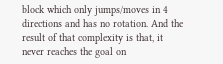block which only jumps/moves in 4 directions and has no rotation. And the result of that complexity is that, it never reaches the goal on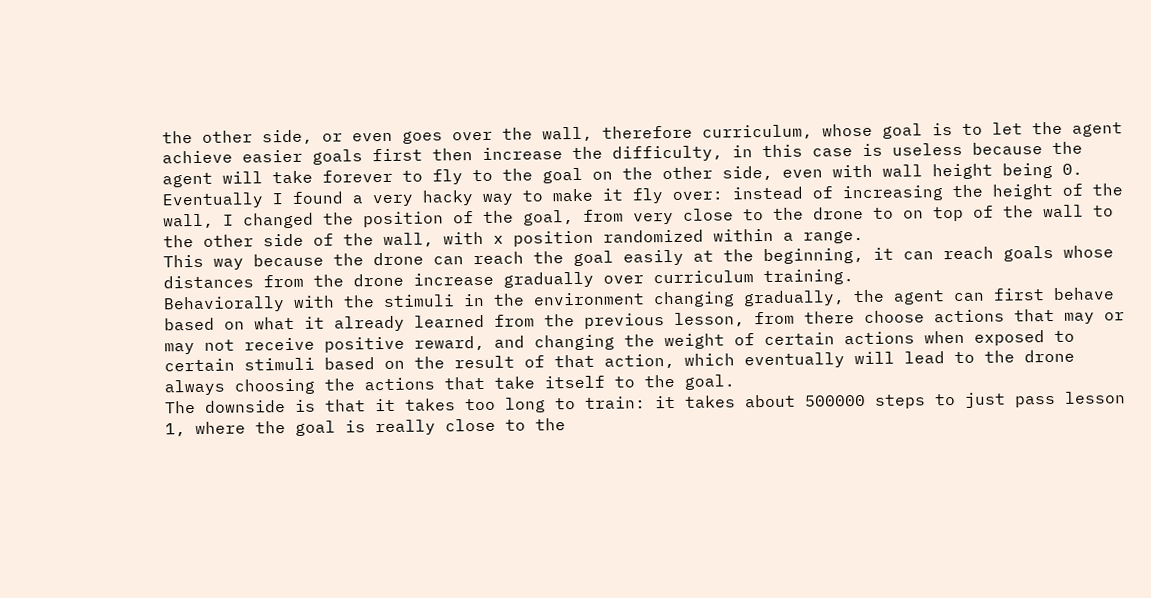the other side, or even goes over the wall, therefore curriculum, whose goal is to let the agent achieve easier goals first then increase the difficulty, in this case is useless because the agent will take forever to fly to the goal on the other side, even with wall height being 0.
Eventually I found a very hacky way to make it fly over: instead of increasing the height of the wall, I changed the position of the goal, from very close to the drone to on top of the wall to the other side of the wall, with x position randomized within a range.
This way because the drone can reach the goal easily at the beginning, it can reach goals whose distances from the drone increase gradually over curriculum training.
Behaviorally with the stimuli in the environment changing gradually, the agent can first behave based on what it already learned from the previous lesson, from there choose actions that may or may not receive positive reward, and changing the weight of certain actions when exposed to certain stimuli based on the result of that action, which eventually will lead to the drone always choosing the actions that take itself to the goal.
The downside is that it takes too long to train: it takes about 500000 steps to just pass lesson 1, where the goal is really close to the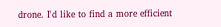drone. I'd like to find a more efficient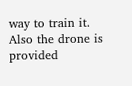way to train it. Also the drone is provided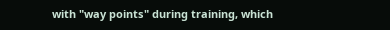with "way points" during training, which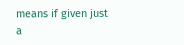means if given just a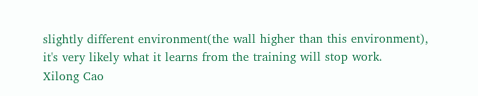slightly different environment(the wall higher than this environment), it's very likely what it learns from the training will stop work.
Xilong Cao